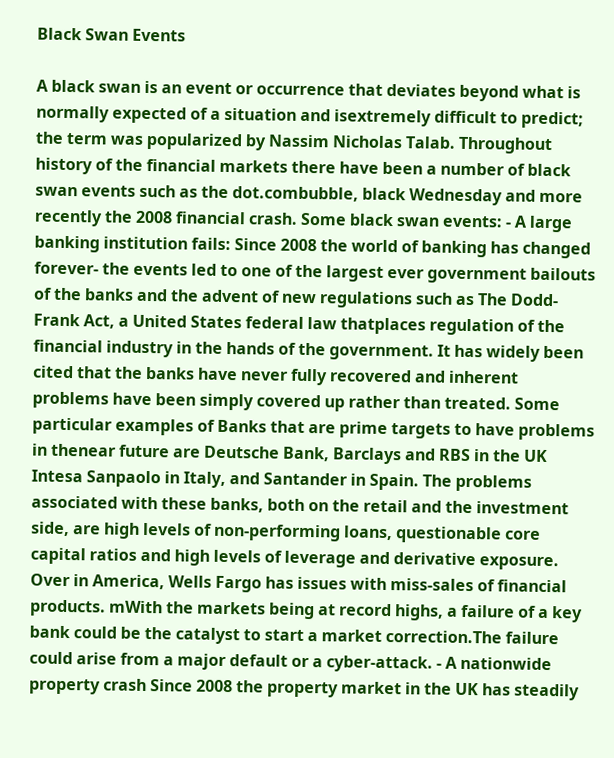Black Swan Events

A black swan is an event or occurrence that deviates beyond what is normally expected of a situation and isextremely difficult to predict; the term was popularized by Nassim Nicholas Talab. Throughout history of the financial markets there have been a number of black swan events such as the dot.combubble, black Wednesday and more recently the 2008 financial crash. Some black swan events: - A large banking institution fails: Since 2008 the world of banking has changed forever- the events led to one of the largest ever government bailouts of the banks and the advent of new regulations such as The Dodd-Frank Act, a United States federal law thatplaces regulation of the financial industry in the hands of the government. It has widely been cited that the banks have never fully recovered and inherent problems have been simply covered up rather than treated. Some particular examples of Banks that are prime targets to have problems in thenear future are Deutsche Bank, Barclays and RBS in the UK Intesa Sanpaolo in Italy, and Santander in Spain. The problems associated with these banks, both on the retail and the investment side, are high levels of non-performing loans, questionable core capital ratios and high levels of leverage and derivative exposure. Over in America, Wells Fargo has issues with miss-sales of financial products. mWith the markets being at record highs, a failure of a key bank could be the catalyst to start a market correction.The failure could arise from a major default or a cyber-attack. - A nationwide property crash Since 2008 the property market in the UK has steadily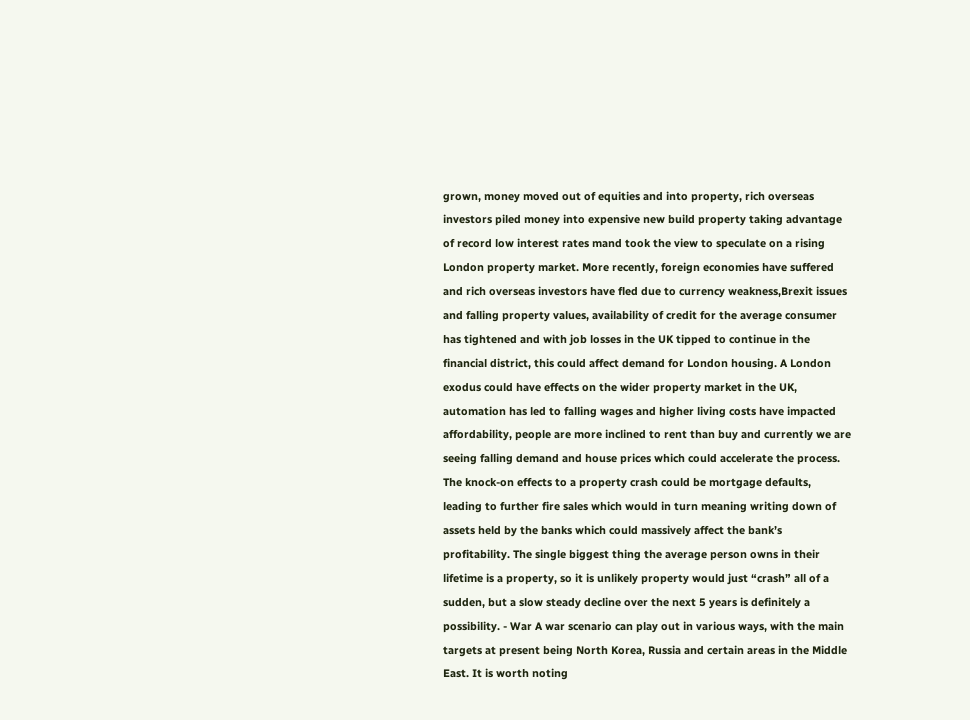grown, money moved out of equities and into property, rich overseas investors piled money into expensive new build property taking advantage of record low interest rates mand took the view to speculate on a rising London property market. More recently, foreign economies have suffered and rich overseas investors have fled due to currency weakness,Brexit issues and falling property values, availability of credit for the average consumer has tightened and with job losses in the UK tipped to continue in the financial district, this could affect demand for London housing. A London exodus could have effects on the wider property market in the UK, automation has led to falling wages and higher living costs have impacted affordability, people are more inclined to rent than buy and currently we are seeing falling demand and house prices which could accelerate the process. The knock-on effects to a property crash could be mortgage defaults, leading to further fire sales which would in turn meaning writing down of assets held by the banks which could massively affect the bank’s profitability. The single biggest thing the average person owns in their lifetime is a property, so it is unlikely property would just “crash” all of a sudden, but a slow steady decline over the next 5 years is definitely a possibility. - War A war scenario can play out in various ways, with the main targets at present being North Korea, Russia and certain areas in the Middle East. It is worth noting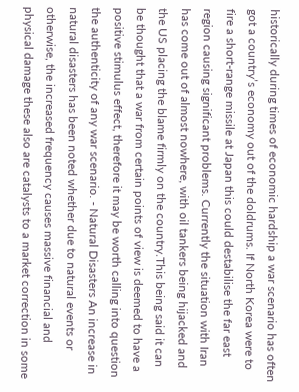historically during times of economic hardship a war scenario has often got a country’s economy out of the doldrums. If North Korea were to fire a short-range missile at Japan this could destabilise the far east region causing significant problems. Currently the situation with Iran has come out of almost nowhere, with oil tankers being hijacked and the US placing the blame firmly on the country.This being said it can be thought that a war from certain points of view is deemed to have a positive stimulus effect, therefore it may be worth calling into question the authenticity of any war scenario. - Natural Disasters An increase in natural disasters has been noted whether due to natural events or otherwise, the increased frequency causes massive financial and physical damage these also are catalysts to a market correction in some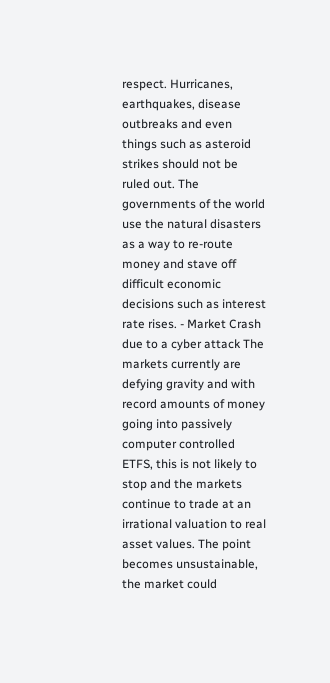respect. Hurricanes, earthquakes, disease outbreaks and even things such as asteroid strikes should not be ruled out. The governments of the world use the natural disasters as a way to re-route money and stave off difficult economic decisions such as interest rate rises. - Market Crash due to a cyber attack The markets currently are defying gravity and with record amounts of money going into passively computer controlled ETFS, this is not likely to stop and the markets continue to trade at an irrational valuation to real asset values. The point becomes unsustainable, the market could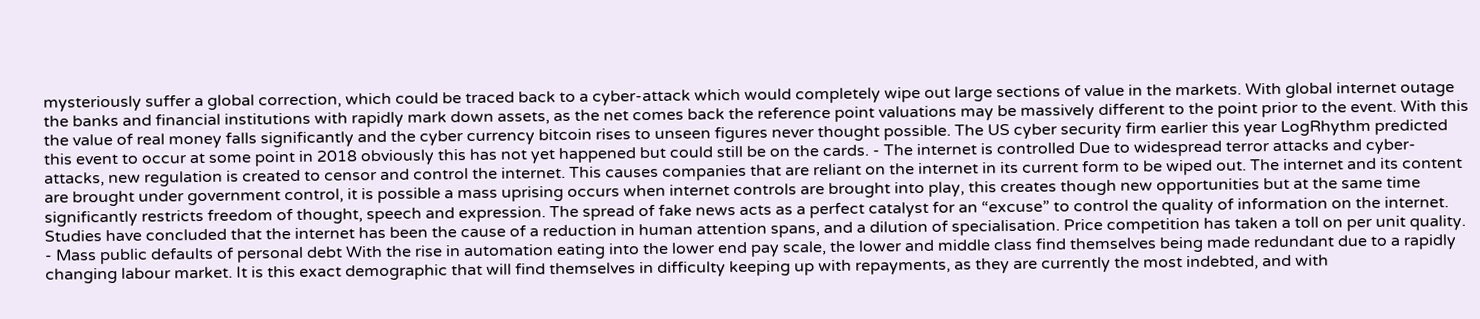mysteriously suffer a global correction, which could be traced back to a cyber-attack which would completely wipe out large sections of value in the markets. With global internet outage the banks and financial institutions with rapidly mark down assets, as the net comes back the reference point valuations may be massively different to the point prior to the event. With this the value of real money falls significantly and the cyber currency bitcoin rises to unseen figures never thought possible. The US cyber security firm earlier this year LogRhythm predicted this event to occur at some point in 2018 obviously this has not yet happened but could still be on the cards. - The internet is controlled Due to widespread terror attacks and cyber-attacks, new regulation is created to censor and control the internet. This causes companies that are reliant on the internet in its current form to be wiped out. The internet and its content are brought under government control, it is possible a mass uprising occurs when internet controls are brought into play, this creates though new opportunities but at the same time significantly restricts freedom of thought, speech and expression. The spread of fake news acts as a perfect catalyst for an “excuse” to control the quality of information on the internet. Studies have concluded that the internet has been the cause of a reduction in human attention spans, and a dilution of specialisation. Price competition has taken a toll on per unit quality. - Mass public defaults of personal debt With the rise in automation eating into the lower end pay scale, the lower and middle class find themselves being made redundant due to a rapidly changing labour market. It is this exact demographic that will find themselves in difficulty keeping up with repayments, as they are currently the most indebted, and with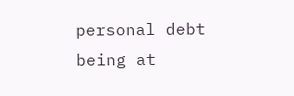personal debt being at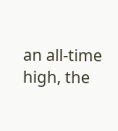an all-time high, the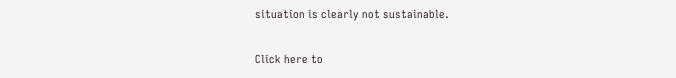situation is clearly not sustainable.

Click here to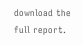download the full report.